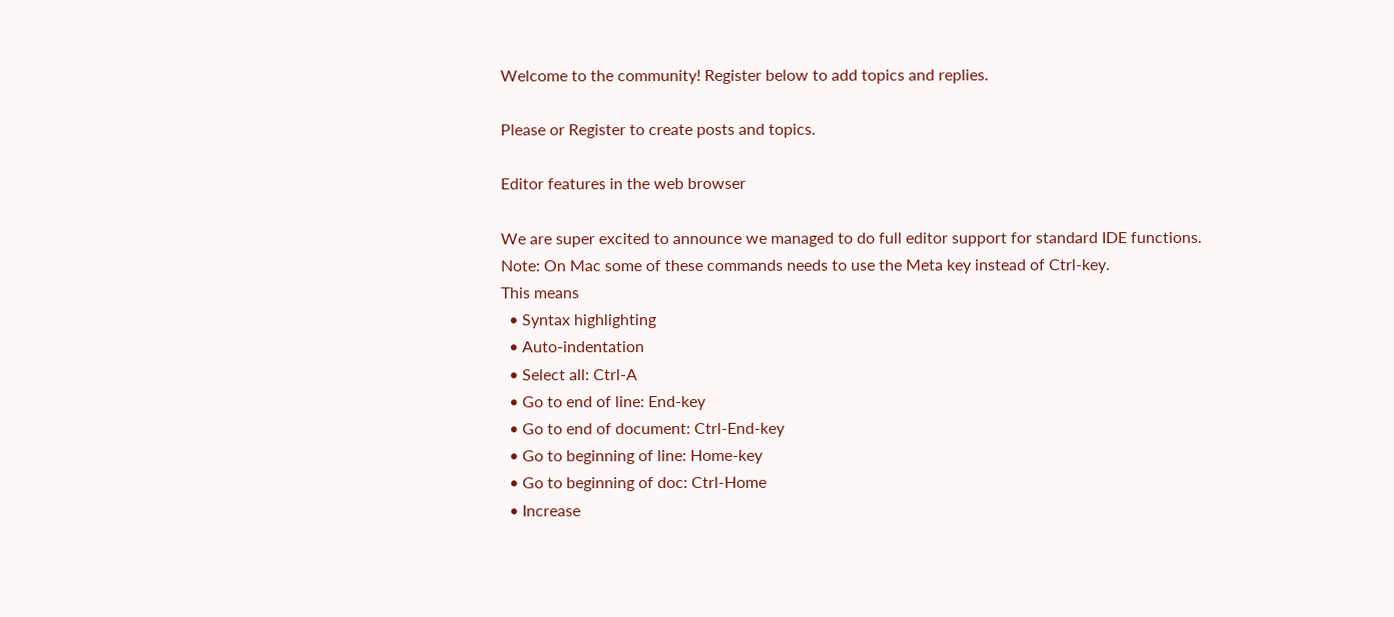Welcome to the community! Register below to add topics and replies.

Please or Register to create posts and topics.

Editor features in the web browser

We are super excited to announce we managed to do full editor support for standard IDE functions.
Note: On Mac some of these commands needs to use the Meta key instead of Ctrl-key.
This means
  • Syntax highlighting
  • Auto-indentation
  • Select all: Ctrl-A
  • Go to end of line: End-key
  • Go to end of document: Ctrl-End-key
  • Go to beginning of line: Home-key
  • Go to beginning of doc: Ctrl-Home
  • Increase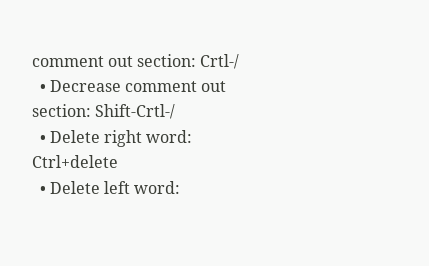comment out section: Crtl-/
  • Decrease comment out section: Shift-Crtl-/
  • Delete right word: Ctrl+delete
  • Delete left word: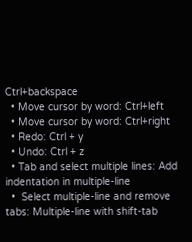Ctrl+backspace
  • Move cursor by word: Ctrl+left
  • Move cursor by word: Ctrl+right
  • Redo: Ctrl + y
  • Undo: Ctrl + z
  • Tab and select multiple lines: Add indentation in multiple-line
  •  Select multiple-line and remove tabs: Multiple-line with shift-tab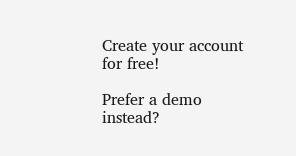Create your account for free!

Prefer a demo instead?